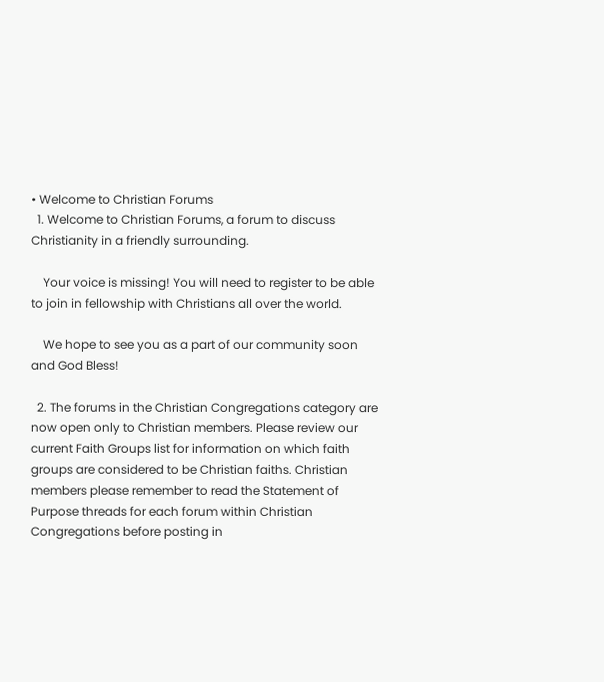• Welcome to Christian Forums
  1. Welcome to Christian Forums, a forum to discuss Christianity in a friendly surrounding.

    Your voice is missing! You will need to register to be able to join in fellowship with Christians all over the world.

    We hope to see you as a part of our community soon and God Bless!

  2. The forums in the Christian Congregations category are now open only to Christian members. Please review our current Faith Groups list for information on which faith groups are considered to be Christian faiths. Christian members please remember to read the Statement of Purpose threads for each forum within Christian Congregations before posting in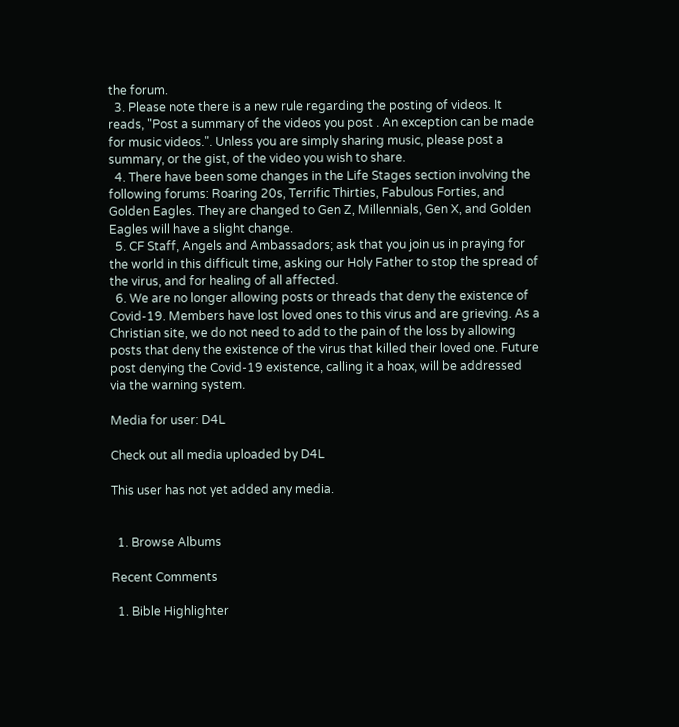the forum.
  3. Please note there is a new rule regarding the posting of videos. It reads, "Post a summary of the videos you post . An exception can be made for music videos.". Unless you are simply sharing music, please post a summary, or the gist, of the video you wish to share.
  4. There have been some changes in the Life Stages section involving the following forums: Roaring 20s, Terrific Thirties, Fabulous Forties, and Golden Eagles. They are changed to Gen Z, Millennials, Gen X, and Golden Eagles will have a slight change.
  5. CF Staff, Angels and Ambassadors; ask that you join us in praying for the world in this difficult time, asking our Holy Father to stop the spread of the virus, and for healing of all affected.
  6. We are no longer allowing posts or threads that deny the existence of Covid-19. Members have lost loved ones to this virus and are grieving. As a Christian site, we do not need to add to the pain of the loss by allowing posts that deny the existence of the virus that killed their loved one. Future post denying the Covid-19 existence, calling it a hoax, will be addressed via the warning system.

Media for user: D4L

Check out all media uploaded by D4L

This user has not yet added any media.


  1. Browse Albums

Recent Comments

  1. Bible Highlighter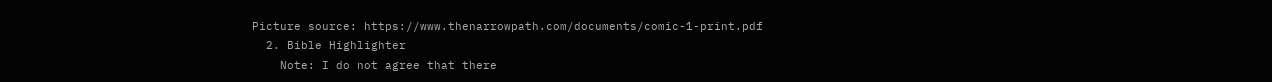Picture source: https://www.thenarrowpath.com/documents/comic-1-print.pdf
  2. Bible Highlighter
    Note: I do not agree that there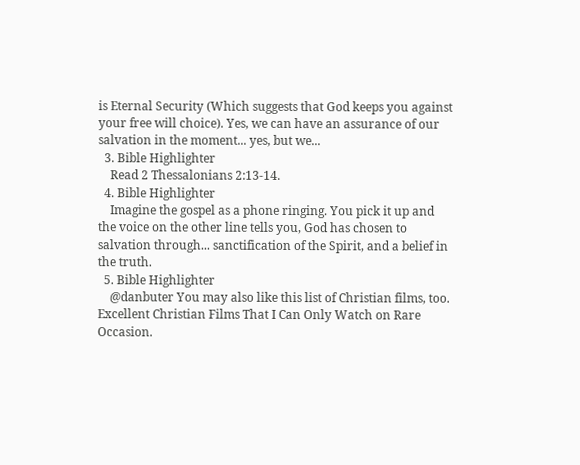is Eternal Security (Which suggests that God keeps you against your free will choice). Yes, we can have an assurance of our salvation in the moment... yes, but we...
  3. Bible Highlighter
    Read 2 Thessalonians 2:13-14.
  4. Bible Highlighter
    Imagine the gospel as a phone ringing. You pick it up and the voice on the other line tells you, God has chosen to salvation through... sanctification of the Spirit, and a belief in the truth.
  5. Bible Highlighter
    @danbuter You may also like this list of Christian films, too. Excellent Christian Films That I Can Only Watch on Rare Occasion.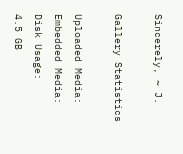Sincerely, ~ J.

Gallery Statistics

Uploaded Media:
Embedded Media:
Disk Usage:
4.5 GB